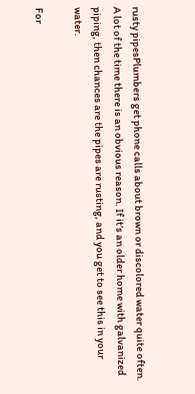rusty pipesPlumbers get phone calls about brown or discolored water quite often. A lot of the time there is an obvious reason. If it’s an older home with galvanized piping, then chances are the pipes are rusting, and you get to see this in your water.

For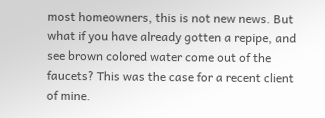most homeowners, this is not new news. But what if you have already gotten a repipe, and see brown colored water come out of the faucets? This was the case for a recent client of mine.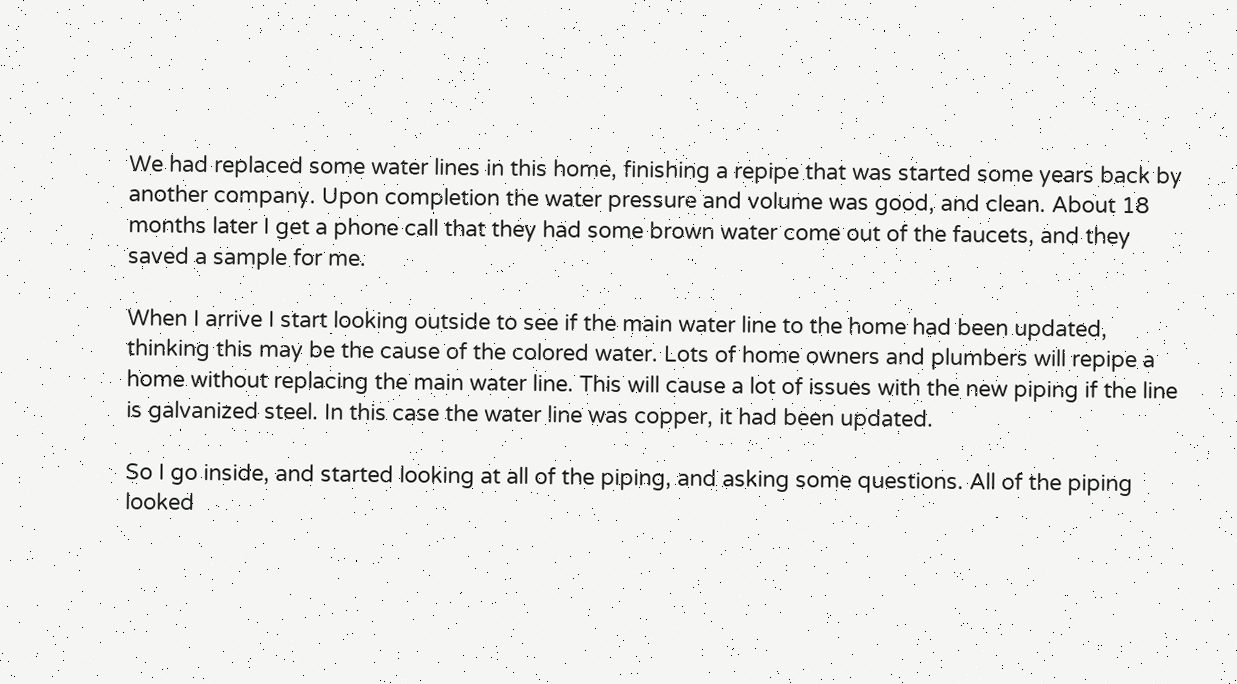We had replaced some water lines in this home, finishing a repipe that was started some years back by another company. Upon completion the water pressure and volume was good, and clean. About 18 months later I get a phone call that they had some brown water come out of the faucets, and they saved a sample for me.

When I arrive I start looking outside to see if the main water line to the home had been updated, thinking this may be the cause of the colored water. Lots of home owners and plumbers will repipe a home without replacing the main water line. This will cause a lot of issues with the new piping if the line is galvanized steel. In this case the water line was copper, it had been updated.

So I go inside, and started looking at all of the piping, and asking some questions. All of the piping looked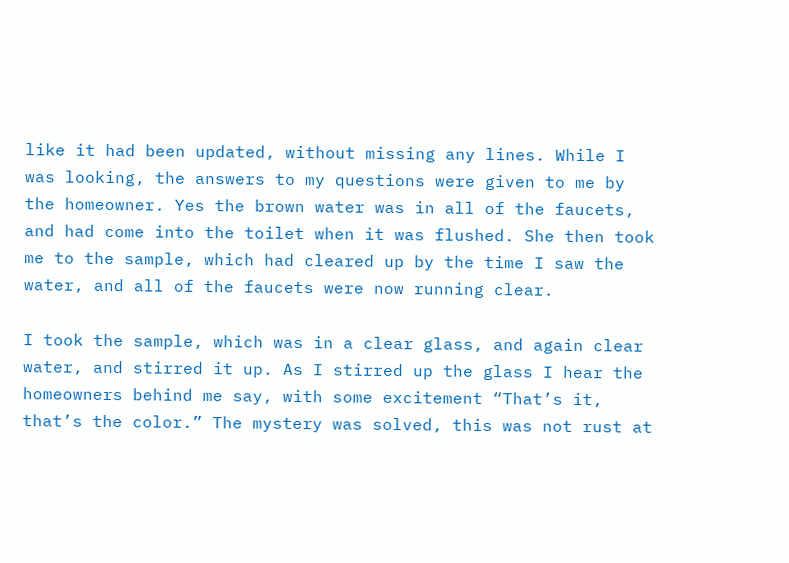like it had been updated, without missing any lines. While I was looking, the answers to my questions were given to me by the homeowner. Yes the brown water was in all of the faucets, and had come into the toilet when it was flushed. She then took me to the sample, which had cleared up by the time I saw the water, and all of the faucets were now running clear.

I took the sample, which was in a clear glass, and again clear water, and stirred it up. As I stirred up the glass I hear the homeowners behind me say, with some excitement “That’s it, that’s the color.” The mystery was solved, this was not rust at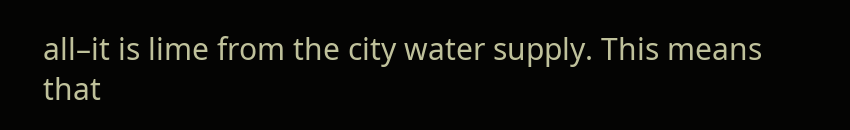all–it is lime from the city water supply. This means that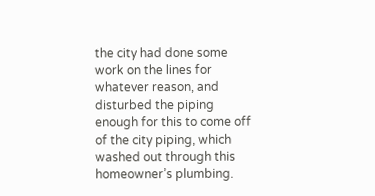the city had done some work on the lines for whatever reason, and disturbed the piping enough for this to come off of the city piping, which washed out through this homeowner’s plumbing.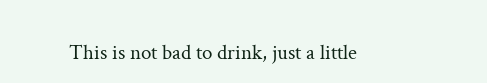This is not bad to drink, just a little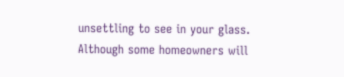unsettling to see in your glass. Although some homeowners will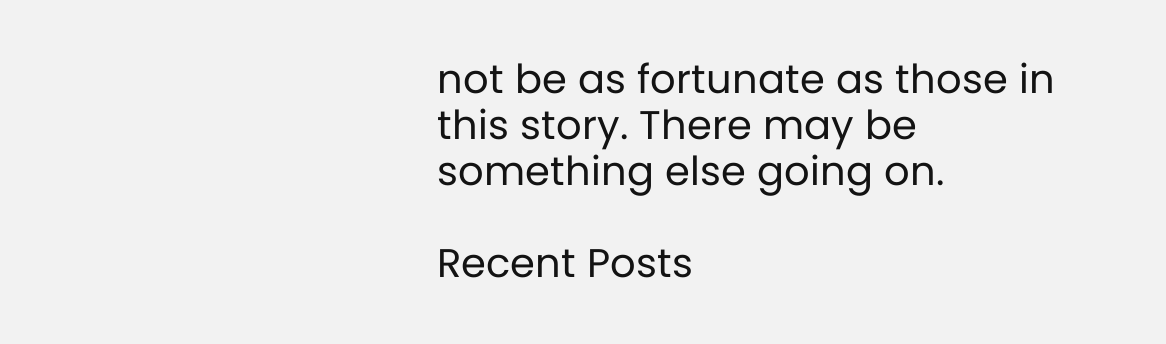not be as fortunate as those in this story. There may be something else going on.

Recent Posts